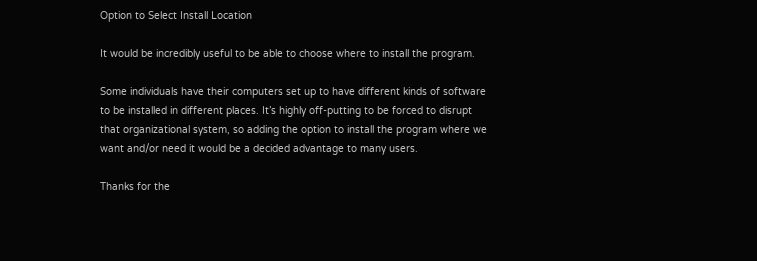Option to Select Install Location

It would be incredibly useful to be able to choose where to install the program.

Some individuals have their computers set up to have different kinds of software to be installed in different places. It’s highly off-putting to be forced to disrupt that organizational system, so adding the option to install the program where we want and/or need it would be a decided advantage to many users.

Thanks for the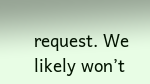request. We likely won’t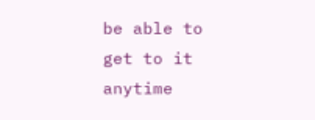be able to get to it anytime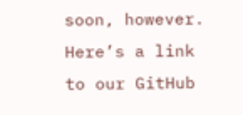soon, however. Here’s a link to our GitHub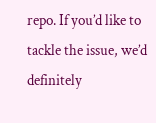repo. If you’d like to tackle the issue, we’d definitely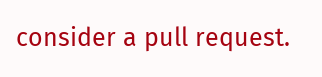consider a pull request.